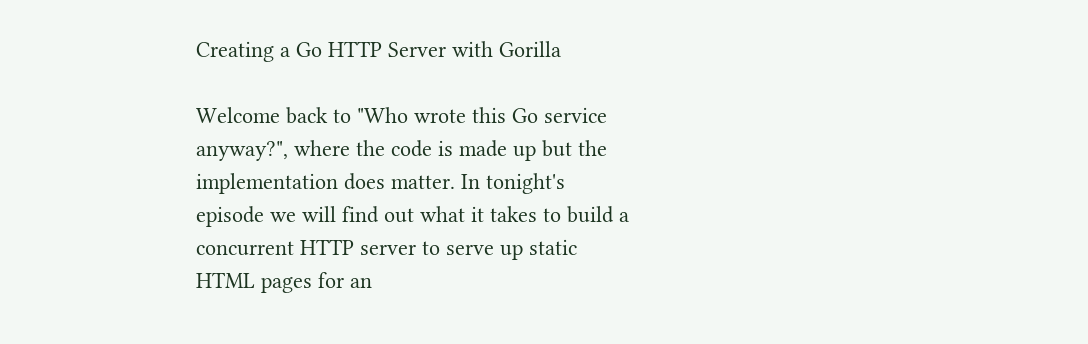Creating a Go HTTP Server with Gorilla

Welcome back to "Who wrote this Go service anyway?", where the code is made up but the implementation does matter. In tonight's episode we will find out what it takes to build a concurrent HTTP server to serve up static HTML pages for an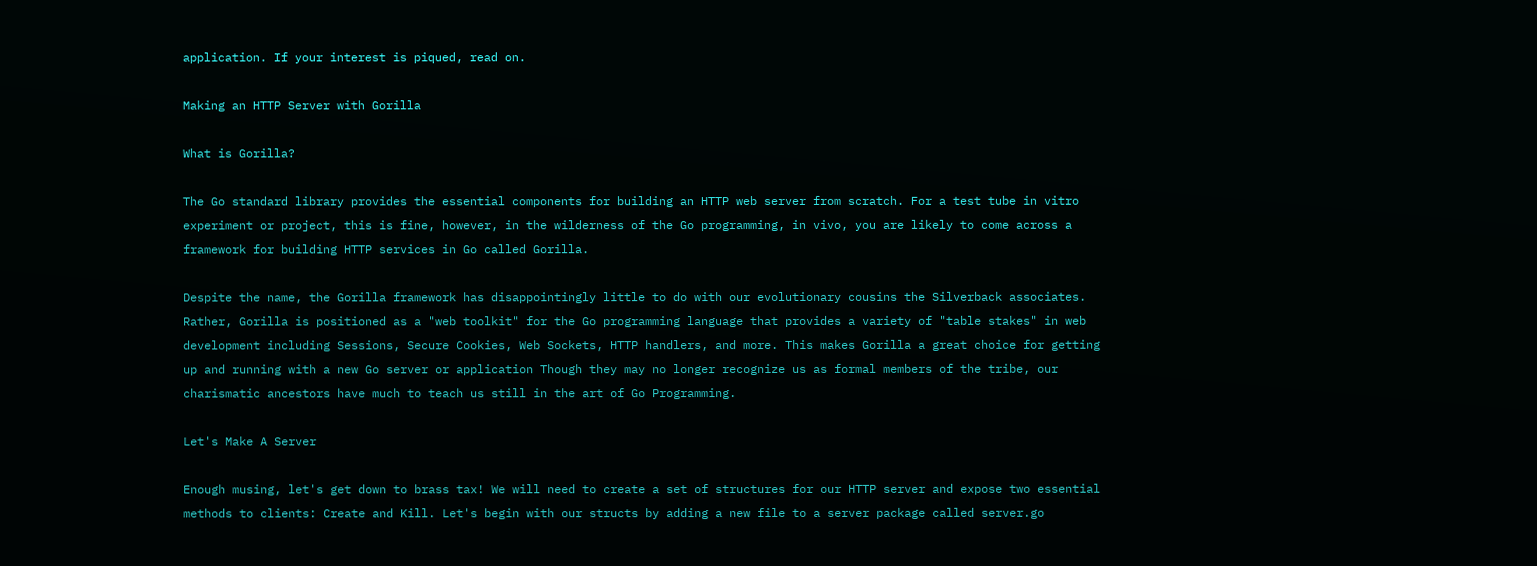application. If your interest is piqued, read on.

Making an HTTP Server with Gorilla

What is Gorilla?

The Go standard library provides the essential components for building an HTTP web server from scratch. For a test tube in vitro experiment or project, this is fine, however, in the wilderness of the Go programming, in vivo, you are likely to come across a framework for building HTTP services in Go called Gorilla.

Despite the name, the Gorilla framework has disappointingly little to do with our evolutionary cousins the Silverback associates. Rather, Gorilla is positioned as a "web toolkit" for the Go programming language that provides a variety of "table stakes" in web development including Sessions, Secure Cookies, Web Sockets, HTTP handlers, and more. This makes Gorilla a great choice for getting up and running with a new Go server or application Though they may no longer recognize us as formal members of the tribe, our charismatic ancestors have much to teach us still in the art of Go Programming.

Let's Make A Server

Enough musing, let's get down to brass tax! We will need to create a set of structures for our HTTP server and expose two essential methods to clients: Create and Kill. Let's begin with our structs by adding a new file to a server package called server.go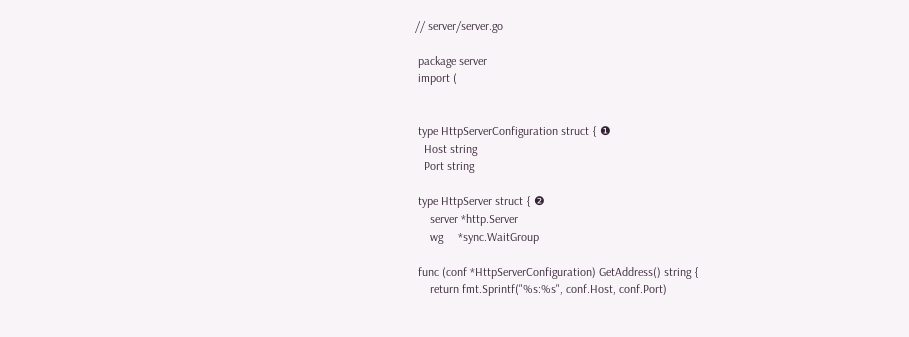// server/server.go

 package server
 import (


 type HttpServerConfiguration struct { ❶
   Host string
   Port string

 type HttpServer struct { ❷
     server *http.Server
     wg     *sync.WaitGroup

 func (conf *HttpServerConfiguration) GetAddress() string {
     return fmt.Sprintf("%s:%s", conf.Host, conf.Port)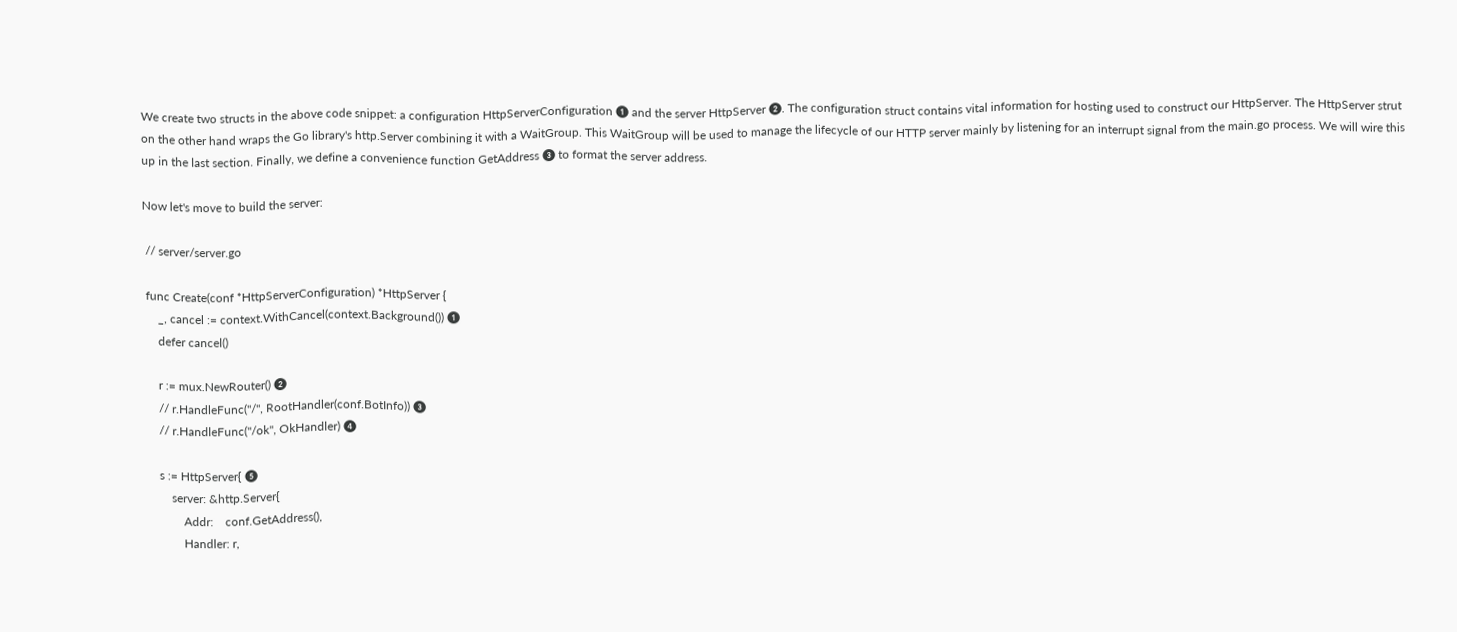We create two structs in the above code snippet: a configuration HttpServerConfiguration ❶ and the server HttpServer ❷. The configuration struct contains vital information for hosting used to construct our HttpServer. The HttpServer strut on the other hand wraps the Go library's http.Server combining it with a WaitGroup. This WaitGroup will be used to manage the lifecycle of our HTTP server mainly by listening for an interrupt signal from the main.go process. We will wire this up in the last section. Finally, we define a convenience function GetAddress ❸ to format the server address.

Now let's move to build the server:

 // server/server.go

 func Create(conf *HttpServerConfiguration) *HttpServer {
     _, cancel := context.WithCancel(context.Background()) ❶
     defer cancel()

     r := mux.NewRouter() ❷
     // r.HandleFunc("/", RootHandler(conf.BotInfo)) ❸
     // r.HandleFunc("/ok", OkHandler) ❹

     s := HttpServer{ ❺
         server: &http.Server{
             Addr:    conf.GetAddress(),
             Handler: r,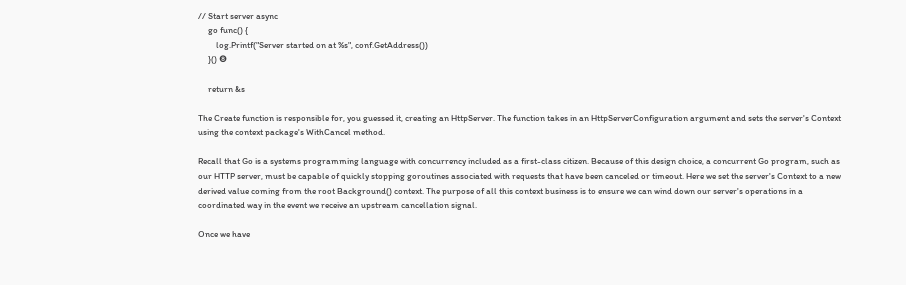// Start server async
     go func() {
         log.Printf("Server started on at %s", conf.GetAddress())
     }() ❽

     return &s

The Create function is responsible for, you guessed it, creating an HttpServer. The function takes in an HttpServerConfiguration argument and sets the server's Context using the context package's WithCancel method.

Recall that Go is a systems programming language with concurrency included as a first-class citizen. Because of this design choice, a concurrent Go program, such as our HTTP server, must be capable of quickly stopping goroutines associated with requests that have been canceled or timeout. Here we set the server's Context to a new derived value coming from the root Background() context. The purpose of all this context business is to ensure we can wind down our server's operations in a coordinated way in the event we receive an upstream cancellation signal.

Once we have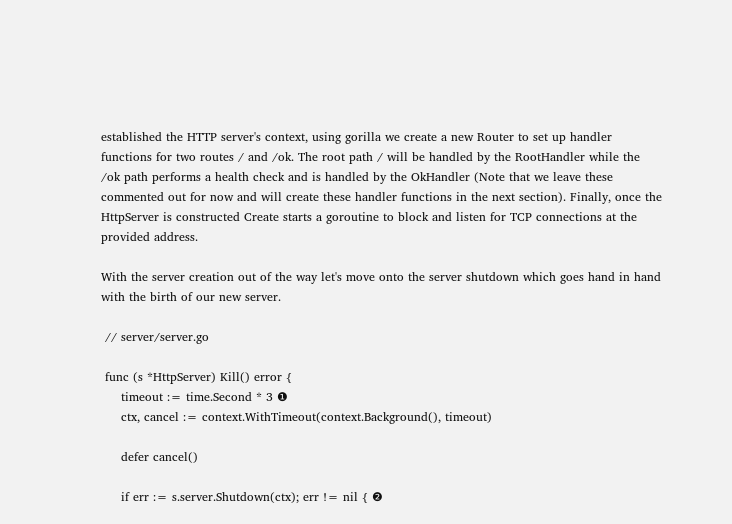established the HTTP server's context, using gorilla we create a new Router to set up handler functions for two routes / and /ok. The root path / will be handled by the RootHandler while the /ok path performs a health check and is handled by the OkHandler (Note that we leave these commented out for now and will create these handler functions in the next section). Finally, once the HttpServer is constructed Create starts a goroutine to block and listen for TCP connections at the provided address.

With the server creation out of the way let's move onto the server shutdown which goes hand in hand with the birth of our new server.

 // server/server.go

 func (s *HttpServer) Kill() error {
     timeout := time.Second * 3 ❶
     ctx, cancel := context.WithTimeout(context.Background(), timeout)

     defer cancel()

     if err := s.server.Shutdown(ctx); err != nil { ❷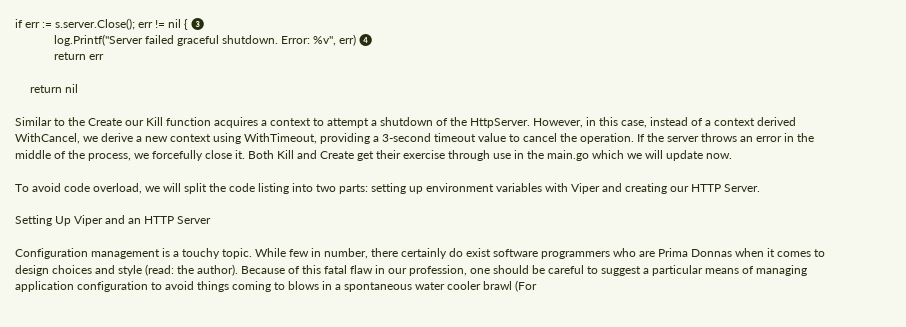if err := s.server.Close(); err != nil { ❸
             log.Printf("Server failed graceful shutdown. Error: %v", err) ❹
             return err

     return nil

Similar to the Create our Kill function acquires a context to attempt a shutdown of the HttpServer. However, in this case, instead of a context derived WithCancel, we derive a new context using WithTimeout, providing a 3-second timeout value to cancel the operation. If the server throws an error in the middle of the process, we forcefully close it. Both Kill and Create get their exercise through use in the main.go which we will update now.

To avoid code overload, we will split the code listing into two parts: setting up environment variables with Viper and creating our HTTP Server.

Setting Up Viper and an HTTP Server

Configuration management is a touchy topic. While few in number, there certainly do exist software programmers who are Prima Donnas when it comes to design choices and style (read: the author). Because of this fatal flaw in our profession, one should be careful to suggest a particular means of managing application configuration to avoid things coming to blows in a spontaneous water cooler brawl (For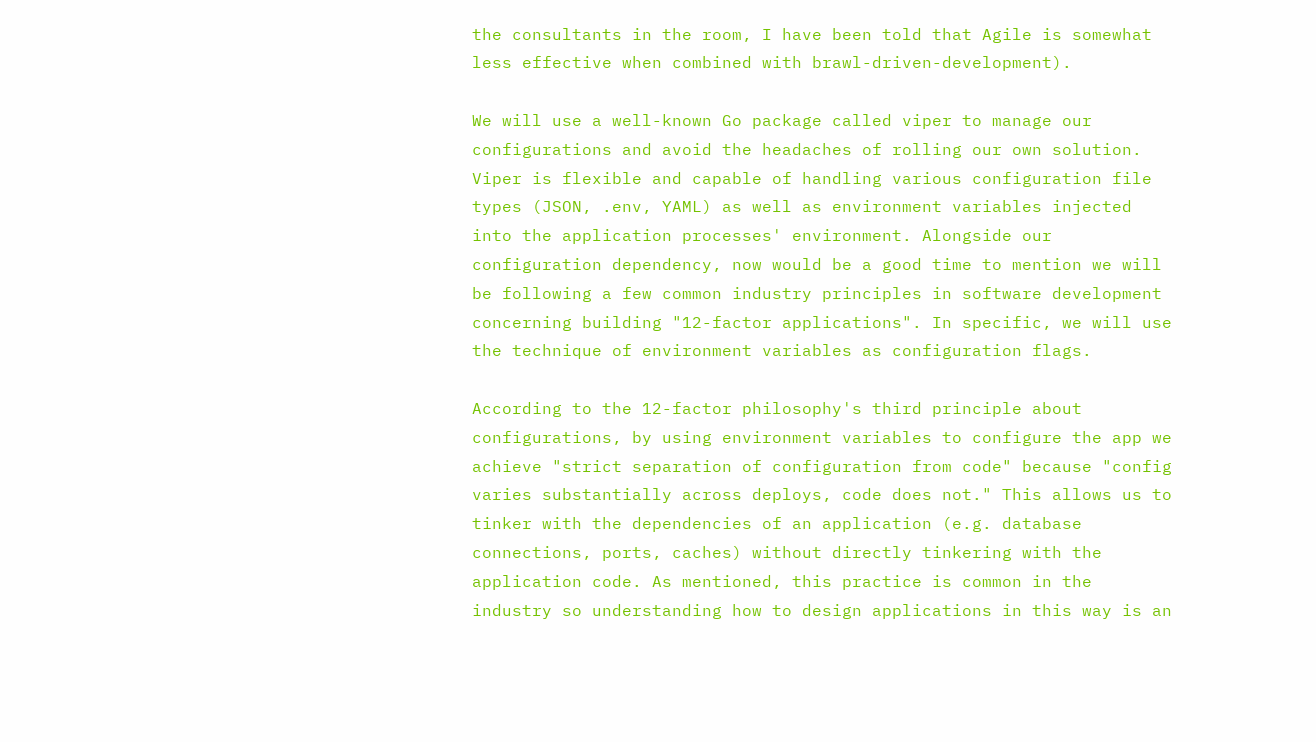the consultants in the room, I have been told that Agile is somewhat less effective when combined with brawl-driven-development).

We will use a well-known Go package called viper to manage our configurations and avoid the headaches of rolling our own solution. Viper is flexible and capable of handling various configuration file types (JSON, .env, YAML) as well as environment variables injected into the application processes' environment. Alongside our configuration dependency, now would be a good time to mention we will be following a few common industry principles in software development concerning building "12-factor applications". In specific, we will use the technique of environment variables as configuration flags.

According to the 12-factor philosophy's third principle about configurations, by using environment variables to configure the app we achieve "strict separation of configuration from code" because "config varies substantially across deploys, code does not." This allows us to tinker with the dependencies of an application (e.g. database connections, ports, caches) without directly tinkering with the application code. As mentioned, this practice is common in the industry so understanding how to design applications in this way is an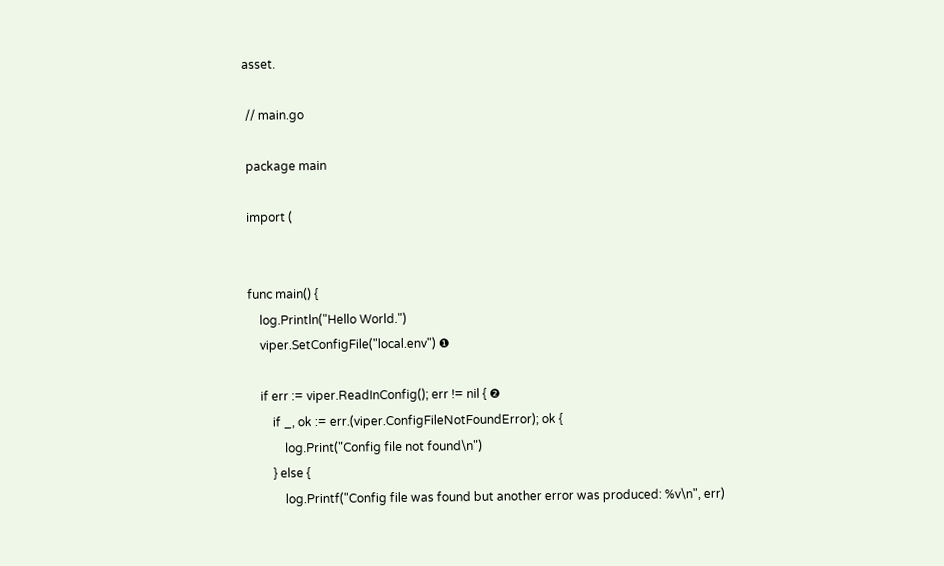asset.

 // main.go

 package main

 import (


 func main() {
     log.Println("Hello World.")
     viper.SetConfigFile("local.env") ❶

     if err := viper.ReadInConfig(); err != nil { ❷
         if _, ok := err.(viper.ConfigFileNotFoundError); ok {
             log.Print("Config file not found\n")
         } else {
             log.Printf("Config file was found but another error was produced: %v\n", err)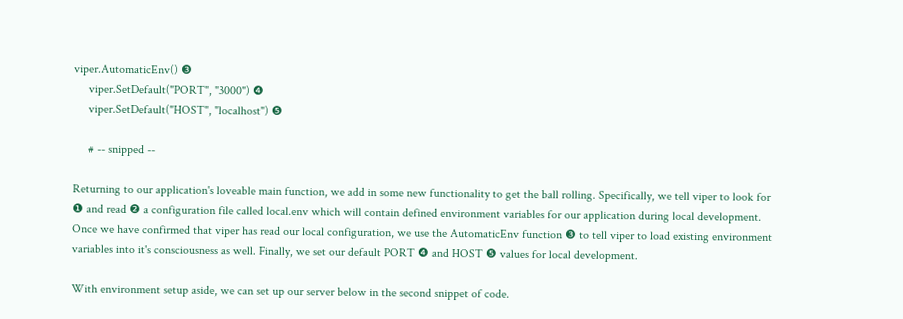viper.AutomaticEnv() ❸
     viper.SetDefault("PORT", "3000") ❹
     viper.SetDefault("HOST", "localhost") ❺

     # -- snipped --

Returning to our application's loveable main function, we add in some new functionality to get the ball rolling. Specifically, we tell viper to look for ❶ and read ❷ a configuration file called local.env which will contain defined environment variables for our application during local development. Once we have confirmed that viper has read our local configuration, we use the AutomaticEnv function ❸ to tell viper to load existing environment variables into it's consciousness as well. Finally, we set our default PORT ❹ and HOST ❺ values for local development.

With environment setup aside, we can set up our server below in the second snippet of code.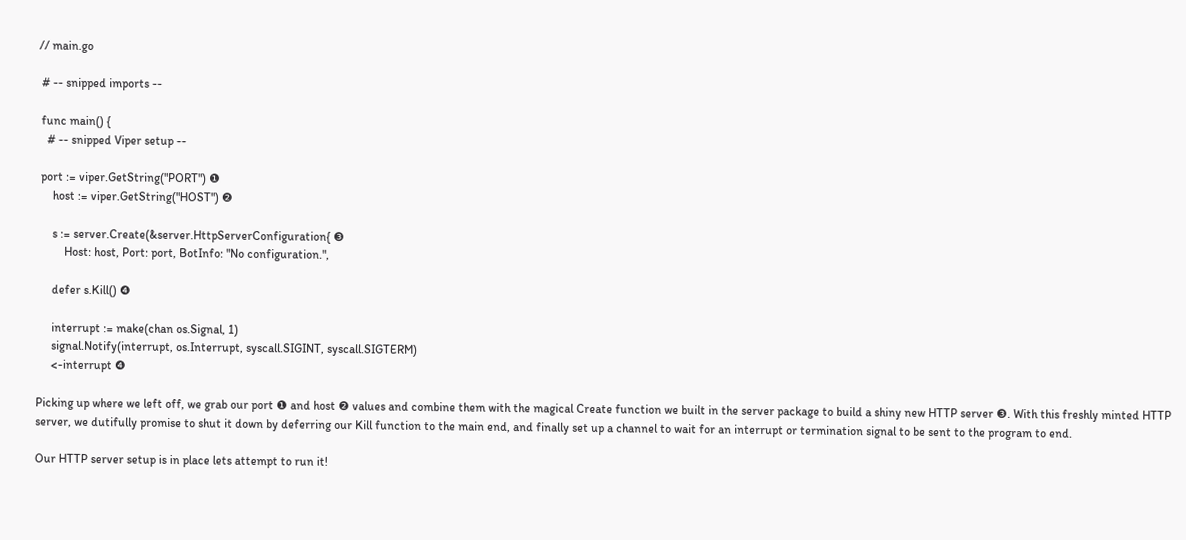// main.go

 # -- snipped imports --

 func main() {
   # -- snipped Viper setup --

 port := viper.GetString("PORT") ❶
     host := viper.GetString("HOST") ❷

     s := server.Create(&server.HttpServerConfiguration{ ❸
         Host: host, Port: port, BotInfo: "No configuration.",

     defer s.Kill() ❹

     interrupt := make(chan os.Signal, 1)
     signal.Notify(interrupt, os.Interrupt, syscall.SIGINT, syscall.SIGTERM)
     <-interrupt ❹

Picking up where we left off, we grab our port ❶ and host ❷ values and combine them with the magical Create function we built in the server package to build a shiny new HTTP server ❸. With this freshly minted HTTP server, we dutifully promise to shut it down by deferring our Kill function to the main end, and finally set up a channel to wait for an interrupt or termination signal to be sent to the program to end.

Our HTTP server setup is in place lets attempt to run it!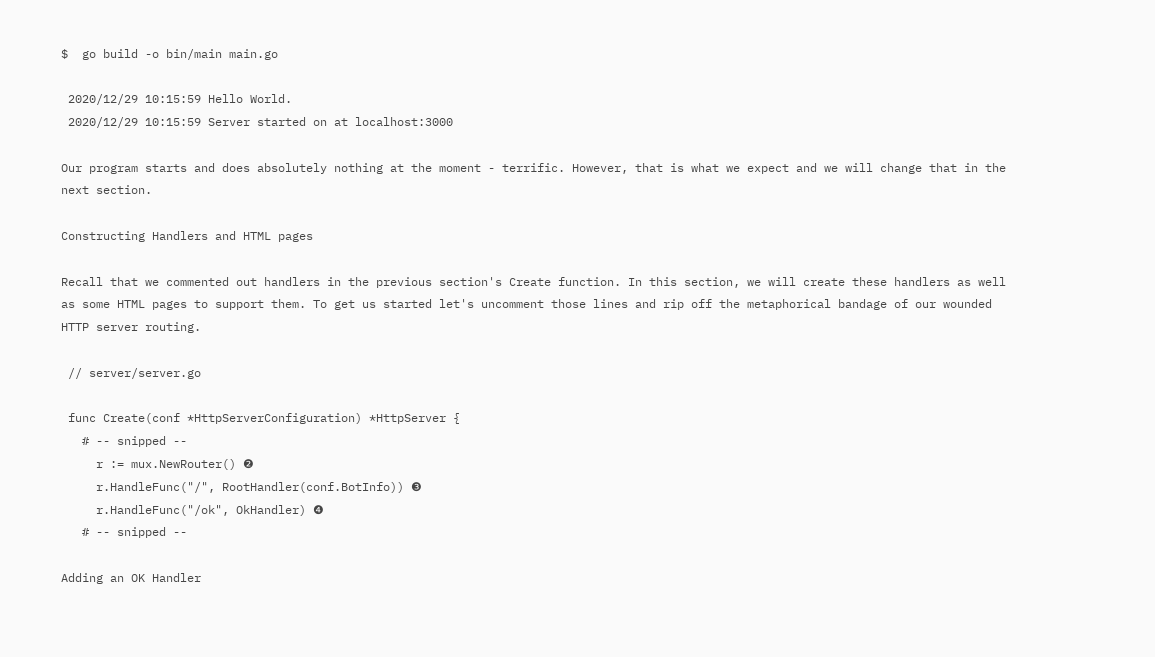$  go build -o bin/main main.go

 2020/12/29 10:15:59 Hello World.
 2020/12/29 10:15:59 Server started on at localhost:3000

Our program starts and does absolutely nothing at the moment - terrific. However, that is what we expect and we will change that in the next section.

Constructing Handlers and HTML pages

Recall that we commented out handlers in the previous section's Create function. In this section, we will create these handlers as well as some HTML pages to support them. To get us started let's uncomment those lines and rip off the metaphorical bandage of our wounded HTTP server routing.

 // server/server.go

 func Create(conf *HttpServerConfiguration) *HttpServer {
   # -- snipped --
     r := mux.NewRouter() ❷
     r.HandleFunc("/", RootHandler(conf.BotInfo)) ❸
     r.HandleFunc("/ok", OkHandler) ❹
   # -- snipped --

Adding an OK Handler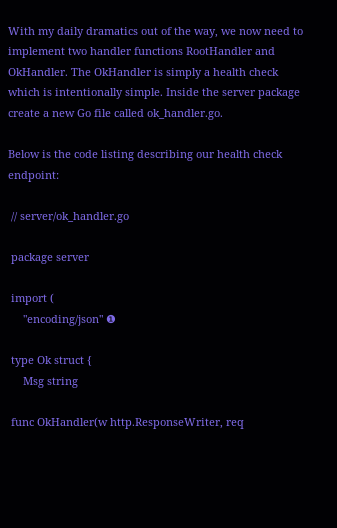With my daily dramatics out of the way, we now need to implement two handler functions RootHandler and OkHandler. The OkHandler is simply a health check which is intentionally simple. Inside the server package create a new Go file called ok_handler.go.

Below is the code listing describing our health check endpoint:

 // server/ok_handler.go

 package server

 import (
     "encoding/json" ❶

 type Ok struct {
     Msg string

 func OkHandler(w http.ResponseWriter, req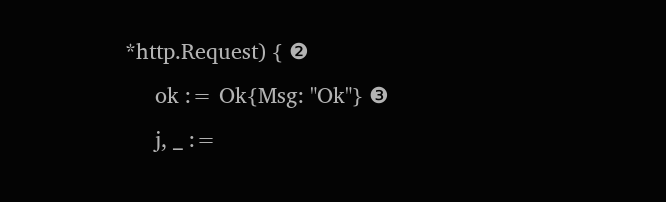*http.Request) { ❷
     ok := Ok{Msg: "Ok"} ❸
     j, _ :=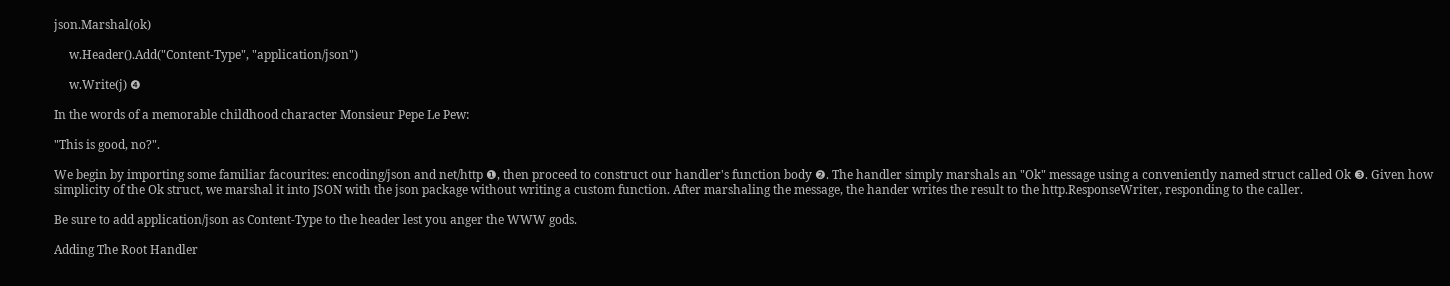json.Marshal(ok)

     w.Header().Add("Content-Type", "application/json")

     w.Write(j) ❹

In the words of a memorable childhood character Monsieur Pepe Le Pew:

"This is good, no?".

We begin by importing some familiar facourites: encoding/json and net/http ❶, then proceed to construct our handler's function body ❷. The handler simply marshals an "Ok" message using a conveniently named struct called Ok ❸. Given how simplicity of the Ok struct, we marshal it into JSON with the json package without writing a custom function. After marshaling the message, the hander writes the result to the http.ResponseWriter, responding to the caller.

Be sure to add application/json as Content-Type to the header lest you anger the WWW gods.

Adding The Root Handler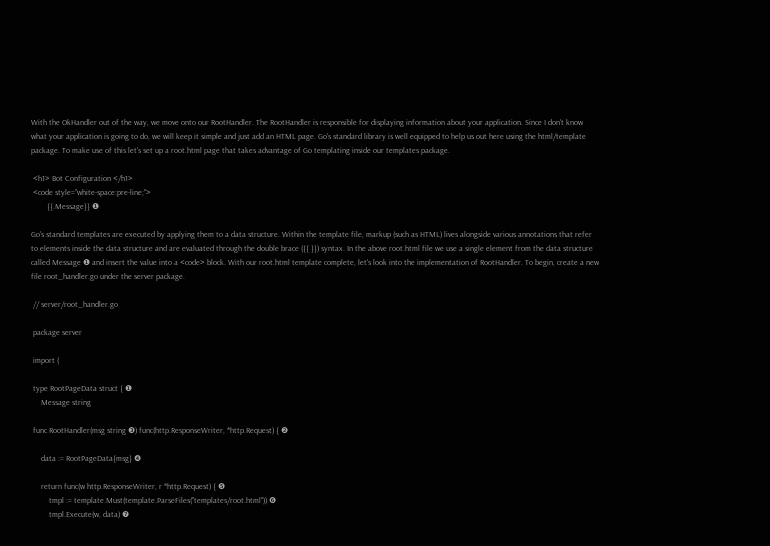With the OkHandler out of the way, we move onto our RootHandler. The RootHandler is responsible for displaying information about your application. Since I don't know what your application is going to do, we will keep it simple and just add an HTML page. Go's standard library is well equipped to help us out here using the html/template package. To make use of this let's set up a root.html page that takes advantage of Go templating inside our templates package.

 <h1> Bot Configuration </h1>
 <code style="white-space:pre-line;">
        {{.Message}} ❶

Go's standard templates are executed by applying them to a data structure. Within the template file, markup (such as HTML) lives alongside various annotations that refer to elements inside the data structure and are evaluated through the double brace ({{ }}) syntax. In the above root.html file we use a single element from the data structure called Message ❶ and insert the value into a <code> block. With our root.html template complete, let's look into the implementation of RootHandler. To begin, create a new file root_handler.go under the server package.

 // server/root_handler.go

 package server

 import (

 type RootPageData struct { ❶
     Message string

 func RootHandler(msg string ❸) func(http.ResponseWriter, *http.Request) { ❷

     data := RootPageData{msg} ❹

     return func(w http.ResponseWriter, r *http.Request) { ❺
         tmpl := template.Must(template.ParseFiles("templates/root.html")) ❻
         tmpl.Execute(w, data) ❼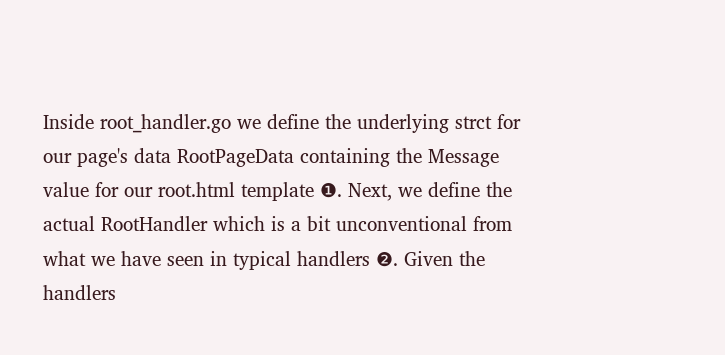Inside root_handler.go we define the underlying strct for our page's data RootPageData containing the Message value for our root.html template ❶. Next, we define the actual RootHandler which is a bit unconventional from what we have seen in typical handlers ❷. Given the handlers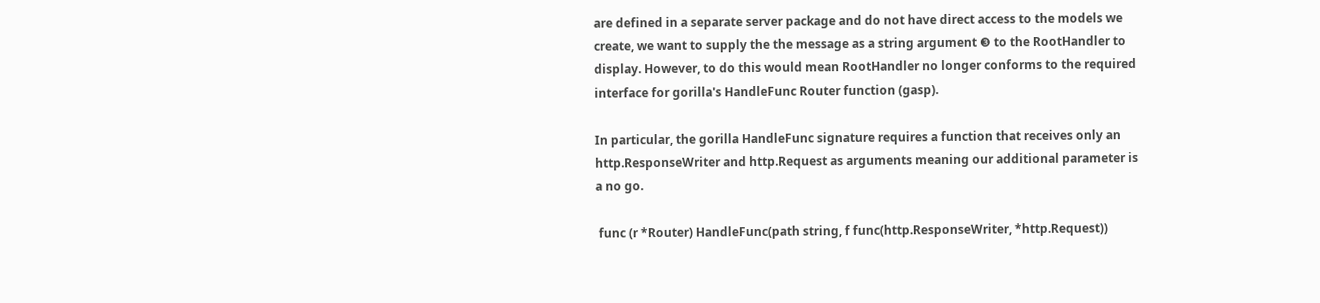are defined in a separate server package and do not have direct access to the models we create, we want to supply the the message as a string argument ❸ to the RootHandler to display. However, to do this would mean RootHandler no longer conforms to the required interface for gorilla's HandleFunc Router function (gasp).

In particular, the gorilla HandleFunc signature requires a function that receives only an http.ResponseWriter and http.Request as arguments meaning our additional parameter is a no go.

 func (r *Router) HandleFunc(path string, f func(http.ResponseWriter, *http.Request))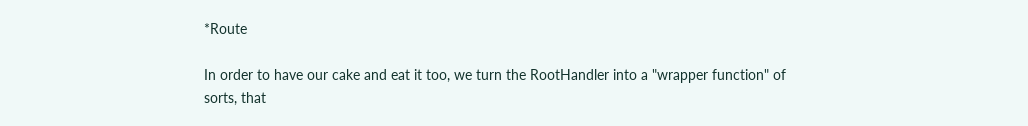*Route

In order to have our cake and eat it too, we turn the RootHandler into a "wrapper function" of sorts, that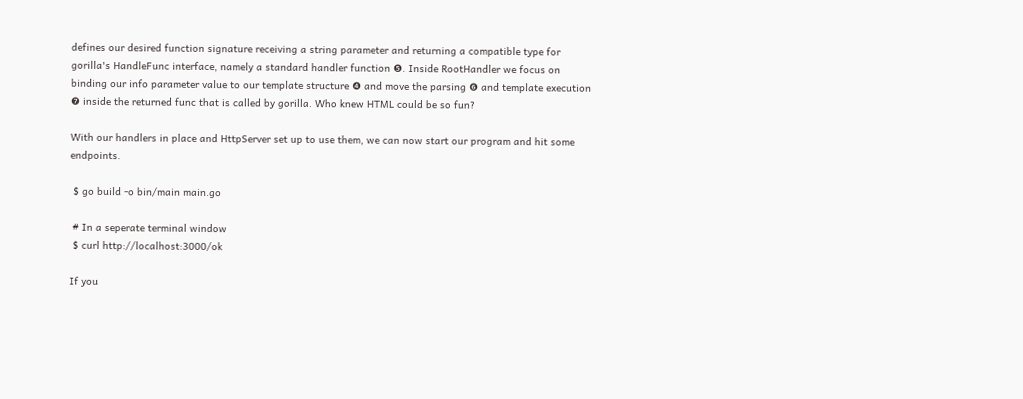defines our desired function signature receiving a string parameter and returning a compatible type for gorilla's HandleFunc interface, namely a standard handler function ❺. Inside RootHandler we focus on binding our info parameter value to our template structure ❹ and move the parsing ❻ and template execution ❼ inside the returned func that is called by gorilla. Who knew HTML could be so fun?

With our handlers in place and HttpServer set up to use them, we can now start our program and hit some endpoints.

 $ go build -o bin/main main.go

 # In a seperate terminal window
 $ curl http://localhost:3000/ok

If you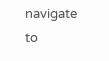navigate to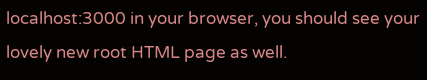localhost:3000 in your browser, you should see your lovely new root HTML page as well.